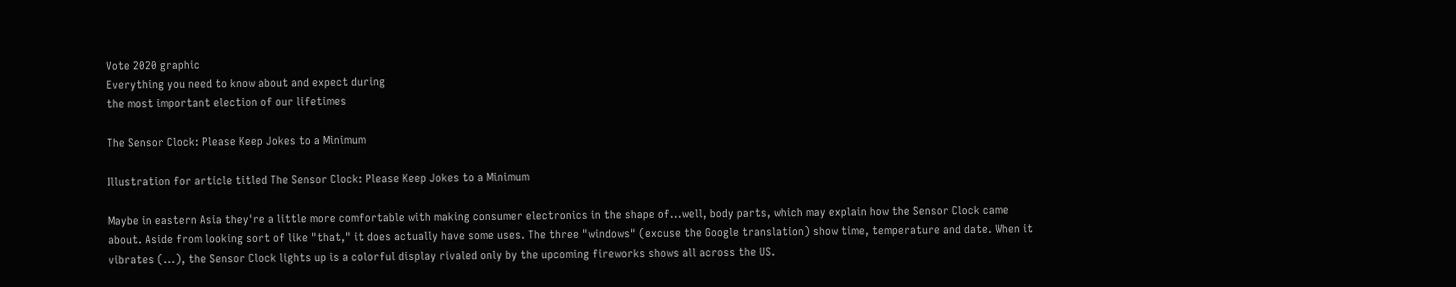Vote 2020 graphic
Everything you need to know about and expect during
the most important election of our lifetimes

The Sensor Clock: Please Keep Jokes to a Minimum

Illustration for article titled The Sensor Clock: Please Keep Jokes to a Minimum

Maybe in eastern Asia they're a little more comfortable with making consumer electronics in the shape of...well, body parts, which may explain how the Sensor Clock came about. Aside from looking sort of like "that," it does actually have some uses. The three "windows" (excuse the Google translation) show time, temperature and date. When it vibrates (...), the Sensor Clock lights up is a colorful display rivaled only by the upcoming fireworks shows all across the US.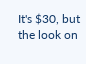It's $30, but the look on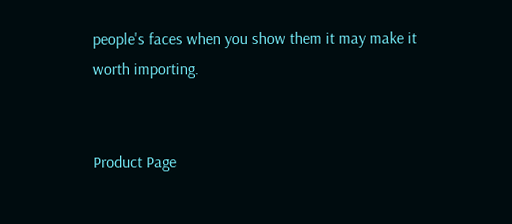people's faces when you show them it may make it worth importing.


Product Page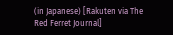(in Japanese) [Rakuten via The Red Ferret Journal]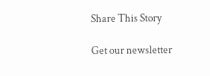Share This Story

Get our newsletter